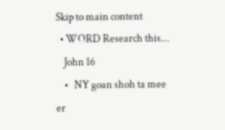Skip to main content
  • WORD Research this...
    John 16
    •   NY goan shoh ta mee er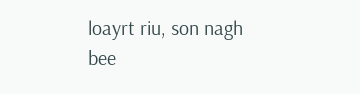loayrt riu, son nagh bee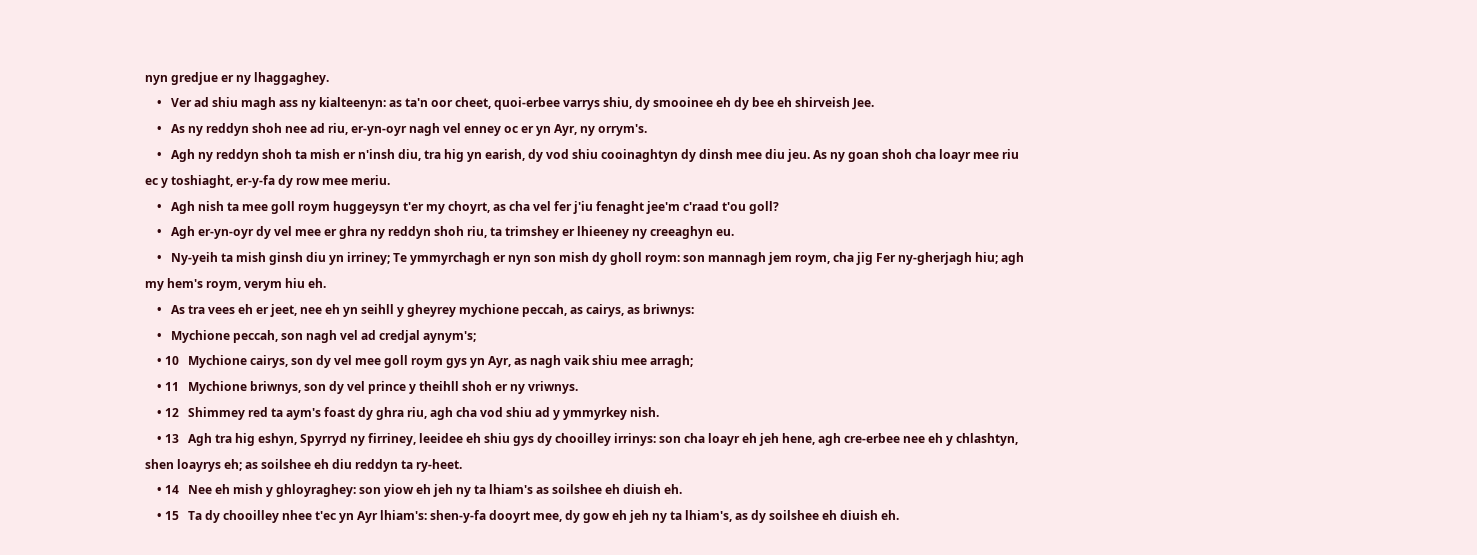nyn gredjue er ny lhaggaghey.
    •   Ver ad shiu magh ass ny kialteenyn: as ta'n oor cheet, quoi-erbee varrys shiu, dy smooinee eh dy bee eh shirveish Jee.
    •   As ny reddyn shoh nee ad riu, er-yn-oyr nagh vel enney oc er yn Ayr, ny orrym's.
    •   Agh ny reddyn shoh ta mish er n'insh diu, tra hig yn earish, dy vod shiu cooinaghtyn dy dinsh mee diu jeu. As ny goan shoh cha loayr mee riu ec y toshiaght, er-y-fa dy row mee meriu.
    •   Agh nish ta mee goll roym huggeysyn t'er my choyrt, as cha vel fer j'iu fenaght jee'm c'raad t'ou goll?
    •   Agh er-yn-oyr dy vel mee er ghra ny reddyn shoh riu, ta trimshey er lhieeney ny creeaghyn eu.
    •   Ny-yeih ta mish ginsh diu yn irriney; Te ymmyrchagh er nyn son mish dy gholl roym: son mannagh jem roym, cha jig Fer ny-gherjagh hiu; agh my hem's roym, verym hiu eh.
    •   As tra vees eh er jeet, nee eh yn seihll y gheyrey mychione peccah, as cairys, as briwnys:
    •   Mychione peccah, son nagh vel ad credjal aynym's;
    • 10   Mychione cairys, son dy vel mee goll roym gys yn Ayr, as nagh vaik shiu mee arragh;
    • 11   Mychione briwnys, son dy vel prince y theihll shoh er ny vriwnys.
    • 12   Shimmey red ta aym's foast dy ghra riu, agh cha vod shiu ad y ymmyrkey nish.
    • 13   Agh tra hig eshyn, Spyrryd ny firriney, leeidee eh shiu gys dy chooilley irrinys: son cha loayr eh jeh hene, agh cre-erbee nee eh y chlashtyn, shen loayrys eh; as soilshee eh diu reddyn ta ry-heet.
    • 14   Nee eh mish y ghloyraghey: son yiow eh jeh ny ta lhiam's as soilshee eh diuish eh.
    • 15   Ta dy chooilley nhee t'ec yn Ayr lhiam's: shen-y-fa dooyrt mee, dy gow eh jeh ny ta lhiam's, as dy soilshee eh diuish eh.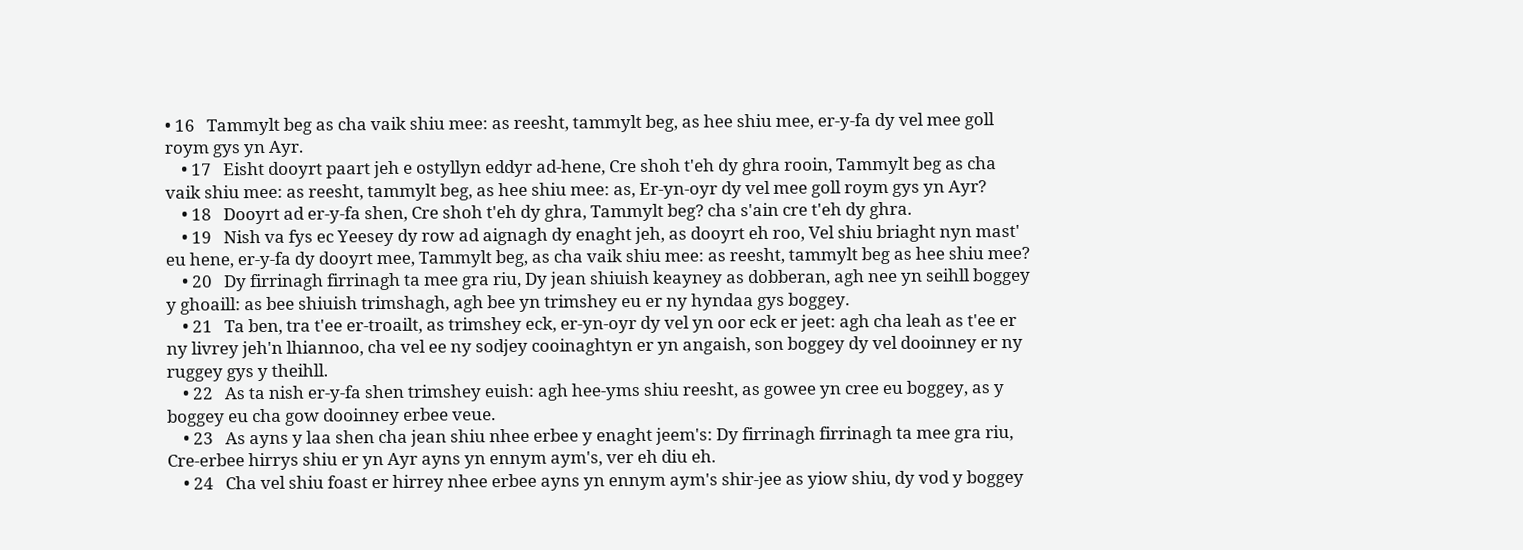• 16   Tammylt beg as cha vaik shiu mee: as reesht, tammylt beg, as hee shiu mee, er-y-fa dy vel mee goll roym gys yn Ayr.
    • 17   Eisht dooyrt paart jeh e ostyllyn eddyr ad-hene, Cre shoh t'eh dy ghra rooin, Tammylt beg as cha vaik shiu mee: as reesht, tammylt beg, as hee shiu mee: as, Er-yn-oyr dy vel mee goll roym gys yn Ayr?
    • 18   Dooyrt ad er-y-fa shen, Cre shoh t'eh dy ghra, Tammylt beg? cha s'ain cre t'eh dy ghra.
    • 19   Nish va fys ec Yeesey dy row ad aignagh dy enaght jeh, as dooyrt eh roo, Vel shiu briaght nyn mast' eu hene, er-y-fa dy dooyrt mee, Tammylt beg, as cha vaik shiu mee: as reesht, tammylt beg as hee shiu mee?
    • 20   Dy firrinagh firrinagh ta mee gra riu, Dy jean shiuish keayney as dobberan, agh nee yn seihll boggey y ghoaill: as bee shiuish trimshagh, agh bee yn trimshey eu er ny hyndaa gys boggey.
    • 21   Ta ben, tra t'ee er-troailt, as trimshey eck, er-yn-oyr dy vel yn oor eck er jeet: agh cha leah as t'ee er ny livrey jeh'n lhiannoo, cha vel ee ny sodjey cooinaghtyn er yn angaish, son boggey dy vel dooinney er ny ruggey gys y theihll.
    • 22   As ta nish er-y-fa shen trimshey euish: agh hee-yms shiu reesht, as gowee yn cree eu boggey, as y boggey eu cha gow dooinney erbee veue.
    • 23   As ayns y laa shen cha jean shiu nhee erbee y enaght jeem's: Dy firrinagh firrinagh ta mee gra riu, Cre-erbee hirrys shiu er yn Ayr ayns yn ennym aym's, ver eh diu eh.
    • 24   Cha vel shiu foast er hirrey nhee erbee ayns yn ennym aym's shir-jee as yiow shiu, dy vod y boggey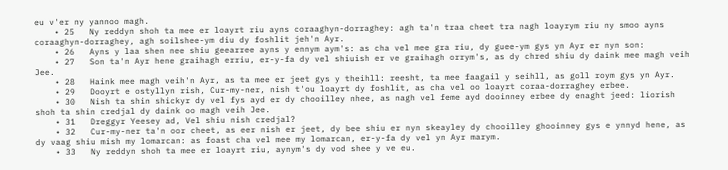eu v'er ny yannoo magh.
    • 25   Ny reddyn shoh ta mee er loayrt riu ayns coraaghyn-dorraghey: agh ta'n traa cheet tra nagh loayrym riu ny smoo ayns coraaghyn-dorraghey, agh soilshee-ym diu dy foshlit jeh'n Ayr.
    • 26   Ayns y laa shen nee shiu geearree ayns y ennym aym's: as cha vel mee gra riu, dy guee-ym gys yn Ayr er nyn son:
    • 27   Son ta'n Ayr hene graihagh erriu, er-y-fa dy vel shiuish er ve graihagh orrym's, as dy chred shiu dy daink mee magh veih Jee.
    • 28   Haink mee magh veih'n Ayr, as ta mee er jeet gys y theihll: reesht, ta mee faagail y seihll, as goll roym gys yn Ayr.
    • 29   Dooyrt e ostyllyn rish, Cur-my-ner, nish t'ou loayrt dy foshlit, as cha vel oo loayrt coraa-dorraghey erbee.
    • 30   Nish ta shin shickyr dy vel fys ayd er dy chooilley nhee, as nagh vel feme ayd dooinney erbee dy enaght jeed: liorish shoh ta shin credjal dy daink oo magh veih Jee.
    • 31   Dreggyr Yeesey ad, Vel shiu nish credjal?
    • 32   Cur-my-ner ta'n oor cheet, as eer nish er jeet, dy bee shiu er nyn skeayley dy chooilley ghooinney gys e ynnyd hene, as dy vaag shiu mish my lomarcan: as foast cha vel mee my lomarcan, er-y-fa dy vel yn Ayr marym.
    • 33   Ny reddyn shoh ta mee er loayrt riu, aynym's dy vod shee y ve eu.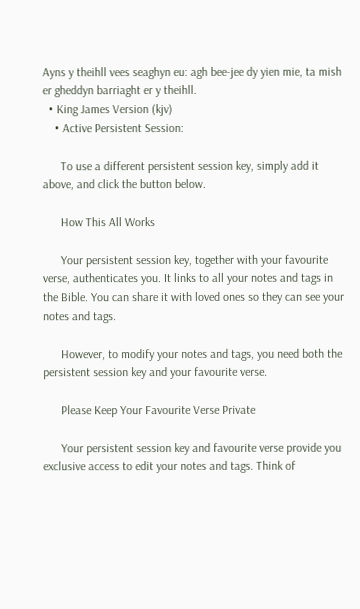Ayns y theihll vees seaghyn eu: agh bee-jee dy yien mie, ta mish er gheddyn barriaght er y theihll.
  • King James Version (kjv)
    • Active Persistent Session:

      To use a different persistent session key, simply add it above, and click the button below.

      How This All Works

      Your persistent session key, together with your favourite verse, authenticates you. It links to all your notes and tags in the Bible. You can share it with loved ones so they can see your notes and tags.

      However, to modify your notes and tags, you need both the persistent session key and your favourite verse.

      Please Keep Your Favourite Verse Private

      Your persistent session key and favourite verse provide you exclusive access to edit your notes and tags. Think of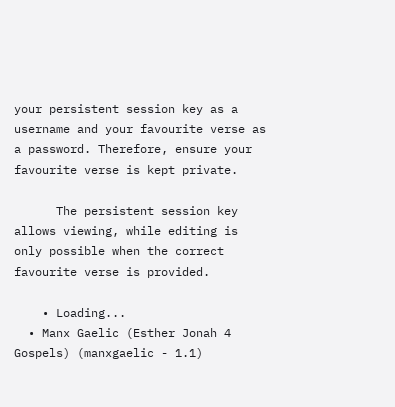your persistent session key as a username and your favourite verse as a password. Therefore, ensure your favourite verse is kept private.

      The persistent session key allows viewing, while editing is only possible when the correct favourite verse is provided.

    • Loading...
  • Manx Gaelic (Esther Jonah 4 Gospels) (manxgaelic - 1.1)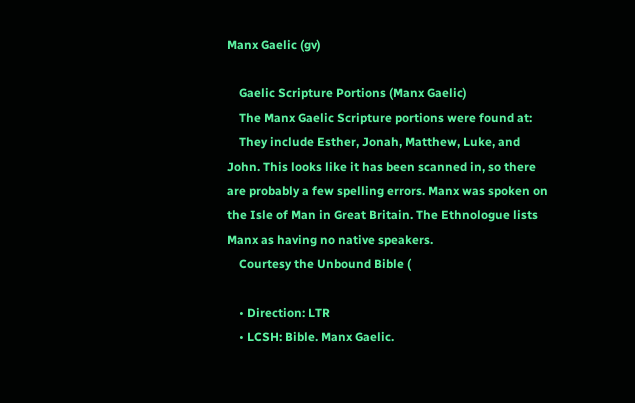Manx Gaelic (gv)

    Gaelic Scripture Portions (Manx Gaelic)
    The Manx Gaelic Scripture portions were found at:
    They include Esther, Jonah, Matthew, Luke, and John. This looks like it has been scanned in, so there are probably a few spelling errors. Manx was spoken on the Isle of Man in Great Britain. The Ethnologue lists Manx as having no native speakers.
    Courtesy the Unbound Bible (

    • Direction: LTR
    • LCSH: Bible. Manx Gaelic.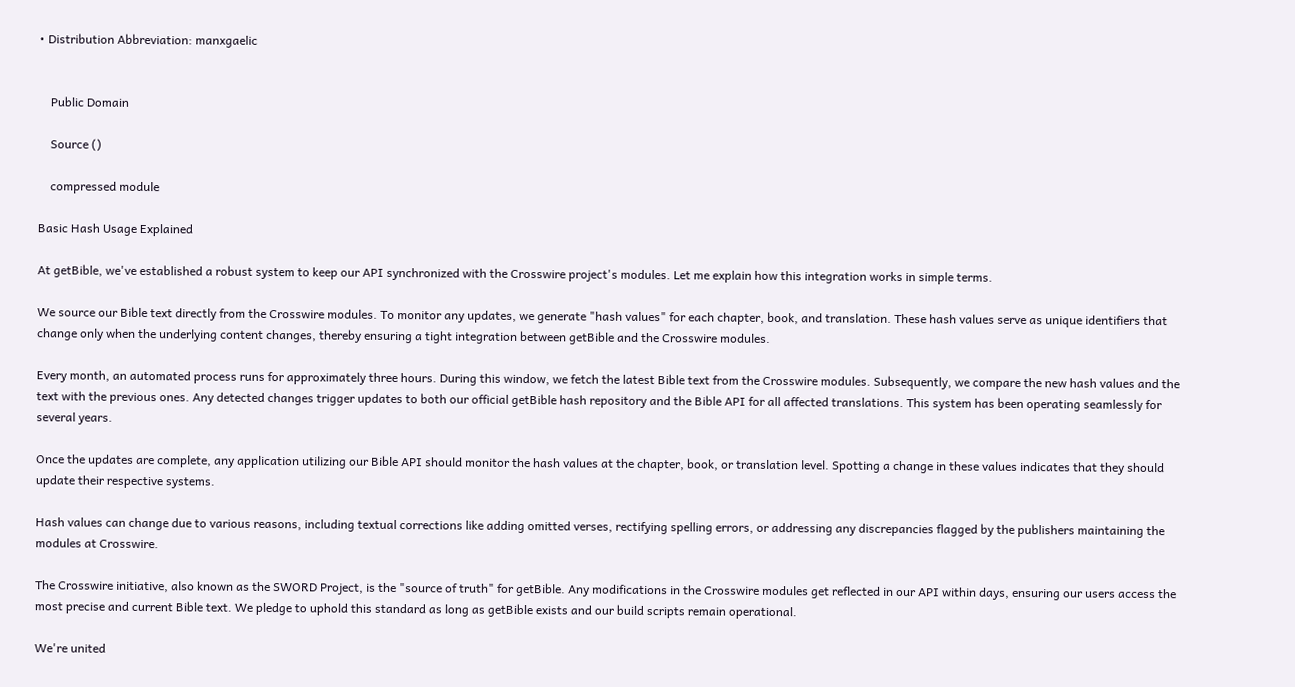• Distribution Abbreviation: manxgaelic


    Public Domain

    Source ()

    compressed module

Basic Hash Usage Explained

At getBible, we've established a robust system to keep our API synchronized with the Crosswire project's modules. Let me explain how this integration works in simple terms.

We source our Bible text directly from the Crosswire modules. To monitor any updates, we generate "hash values" for each chapter, book, and translation. These hash values serve as unique identifiers that change only when the underlying content changes, thereby ensuring a tight integration between getBible and the Crosswire modules.

Every month, an automated process runs for approximately three hours. During this window, we fetch the latest Bible text from the Crosswire modules. Subsequently, we compare the new hash values and the text with the previous ones. Any detected changes trigger updates to both our official getBible hash repository and the Bible API for all affected translations. This system has been operating seamlessly for several years.

Once the updates are complete, any application utilizing our Bible API should monitor the hash values at the chapter, book, or translation level. Spotting a change in these values indicates that they should update their respective systems.

Hash values can change due to various reasons, including textual corrections like adding omitted verses, rectifying spelling errors, or addressing any discrepancies flagged by the publishers maintaining the modules at Crosswire.

The Crosswire initiative, also known as the SWORD Project, is the "source of truth" for getBible. Any modifications in the Crosswire modules get reflected in our API within days, ensuring our users access the most precise and current Bible text. We pledge to uphold this standard as long as getBible exists and our build scripts remain operational.

We're united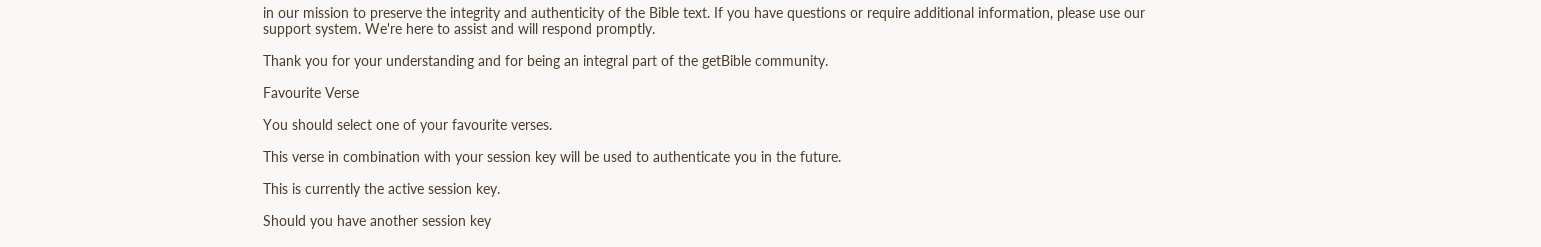in our mission to preserve the integrity and authenticity of the Bible text. If you have questions or require additional information, please use our support system. We're here to assist and will respond promptly.

Thank you for your understanding and for being an integral part of the getBible community.

Favourite Verse

You should select one of your favourite verses.

This verse in combination with your session key will be used to authenticate you in the future.

This is currently the active session key.

Should you have another session key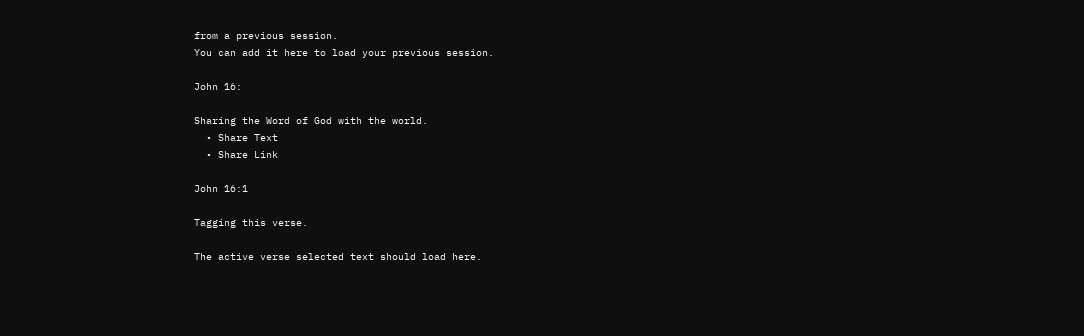from a previous session.
You can add it here to load your previous session.

John 16:

Sharing the Word of God with the world.
  • Share Text
  • Share Link

John 16:1

Tagging this verse.

The active verse selected text should load here.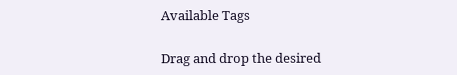Available Tags

Drag and drop the desired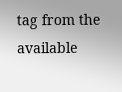tag from the available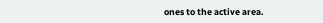ones to the active area.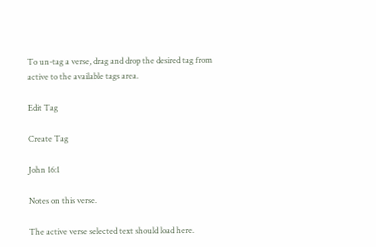To un-tag a verse, drag and drop the desired tag from active to the available tags area.

Edit Tag

Create Tag

John 16:1

Notes on this verse.

The active verse selected text should load here.